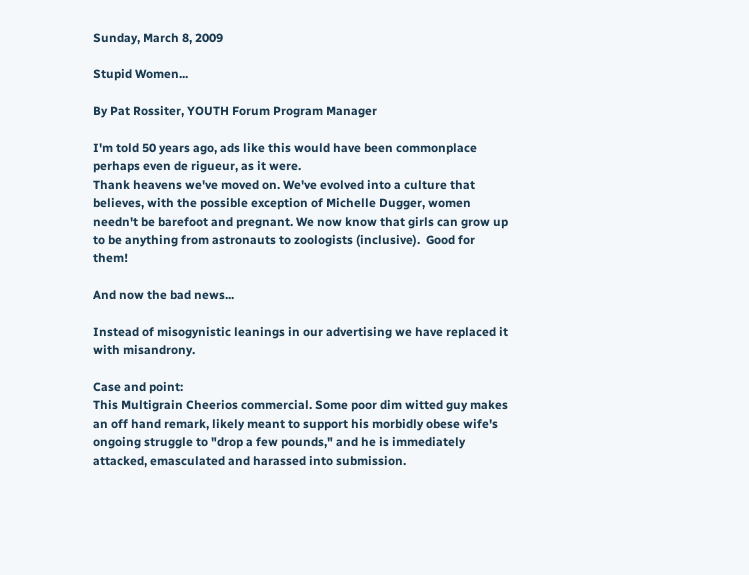Sunday, March 8, 2009

Stupid Women...

By Pat Rossiter, YOUTH Forum Program Manager

I'm told 50 years ago, ads like this would have been commonplace perhaps even de rigueur, as it were.
Thank heavens we've moved on. We've evolved into a culture that believes, with the possible exception of Michelle Dugger, women needn't be barefoot and pregnant. We now know that girls can grow up to be anything from astronauts to zoologists (inclusive).  Good for them!

And now the bad news...

Instead of misogynistic leanings in our advertising we have replaced it with misandrony.

Case and point:
This Multigrain Cheerios commercial. Some poor dim witted guy makes an off hand remark, likely meant to support his morbidly obese wife's ongoing struggle to "drop a few pounds," and he is immediately attacked, emasculated and harassed into submission.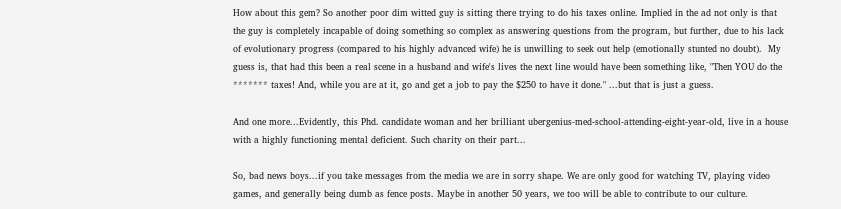How about this gem? So another poor dim witted guy is sitting there trying to do his taxes online. Implied in the ad not only is that the guy is completely incapable of doing something so complex as answering questions from the program, but further, due to his lack of evolutionary progress (compared to his highly advanced wife) he is unwilling to seek out help (emotionally stunted no doubt).  My guess is, that had this been a real scene in a husband and wife's lives the next line would have been something like, "Then YOU do the ******* taxes! And, while you are at it, go and get a job to pay the $250 to have it done." ...but that is just a guess.

And one more...Evidently, this Phd. candidate woman and her brilliant ubergenius-med-school-attending-eight-year-old, live in a house with a highly functioning mental deficient. Such charity on their part...

So, bad news boys...if you take messages from the media we are in sorry shape. We are only good for watching TV, playing video games, and generally being dumb as fence posts. Maybe in another 50 years, we too will be able to contribute to our culture.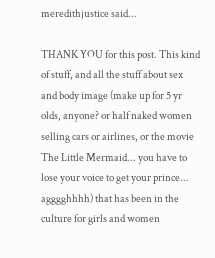meredithjustice said...

THANK YOU for this post. This kind of stuff, and all the stuff about sex and body image (make up for 5 yr olds, anyone? or half naked women selling cars or airlines, or the movie The Little Mermaid... you have to lose your voice to get your prince... agggghhhh) that has been in the culture for girls and women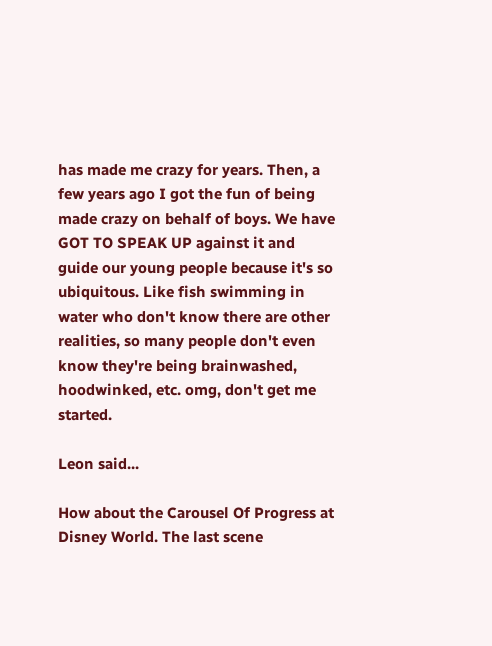has made me crazy for years. Then, a few years ago I got the fun of being made crazy on behalf of boys. We have GOT TO SPEAK UP against it and guide our young people because it's so ubiquitous. Like fish swimming in water who don't know there are other realities, so many people don't even know they're being brainwashed, hoodwinked, etc. omg, don't get me started.

Leon said...

How about the Carousel Of Progress at Disney World. The last scene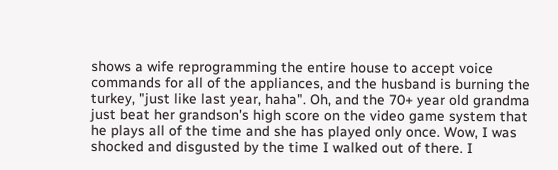shows a wife reprogramming the entire house to accept voice commands for all of the appliances, and the husband is burning the turkey, "just like last year, haha". Oh, and the 70+ year old grandma just beat her grandson's high score on the video game system that he plays all of the time and she has played only once. Wow, I was shocked and disgusted by the time I walked out of there. I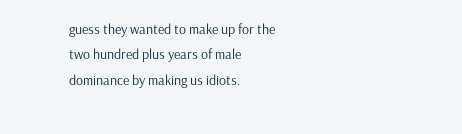guess they wanted to make up for the two hundred plus years of male dominance by making us idiots.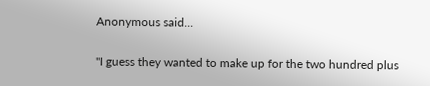Anonymous said...

"I guess they wanted to make up for the two hundred plus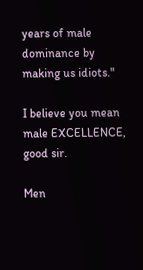years of male dominance by making us idiots."

I believe you mean male EXCELLENCE, good sir.

Men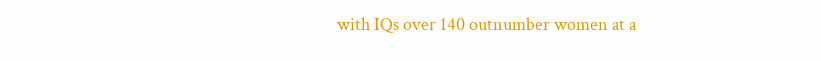with IQs over 140 outnumber women at a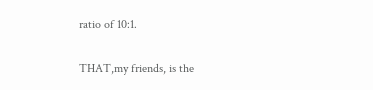ratio of 10:1.

THAT,my friends, is the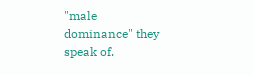"male dominance" they speak of.